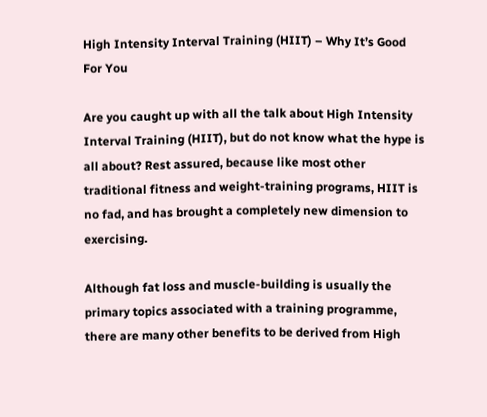High Intensity Interval Training (HIIT) – Why It’s Good For You

Are you caught up with all the talk about High Intensity Interval Training (HIIT), but do not know what the hype is all about? Rest assured, because like most other traditional fitness and weight-training programs, HIIT is no fad, and has brought a completely new dimension to exercising.

Although fat loss and muscle-building is usually the primary topics associated with a training programme, there are many other benefits to be derived from High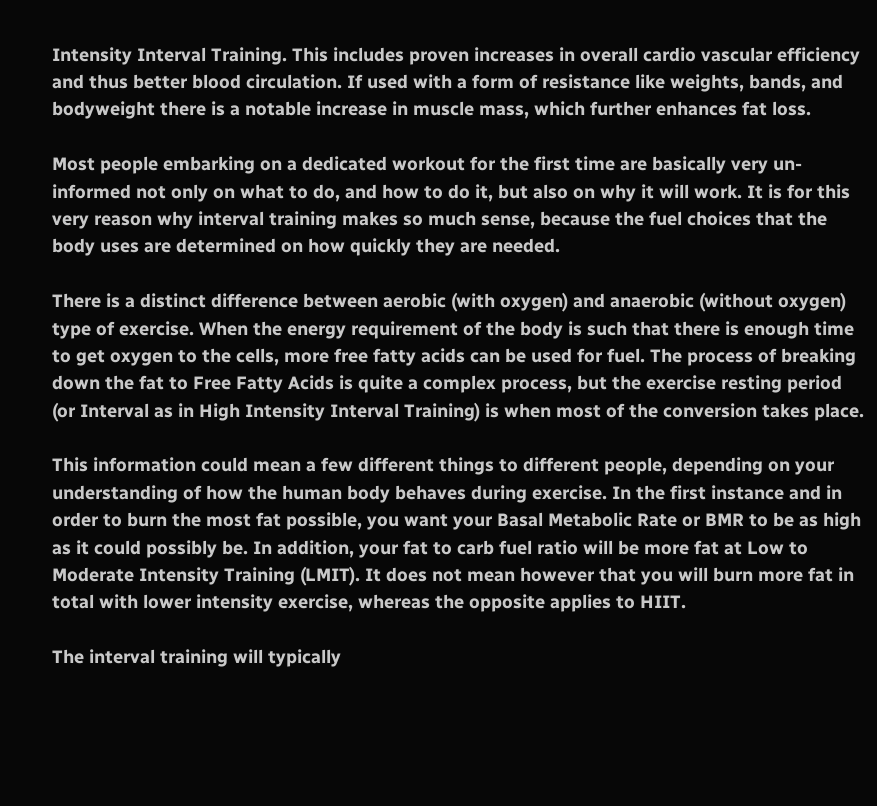Intensity Interval Training. This includes proven increases in overall cardio vascular efficiency and thus better blood circulation. If used with a form of resistance like weights, bands, and bodyweight there is a notable increase in muscle mass, which further enhances fat loss.

Most people embarking on a dedicated workout for the first time are basically very un-informed not only on what to do, and how to do it, but also on why it will work. It is for this very reason why interval training makes so much sense, because the fuel choices that the body uses are determined on how quickly they are needed.

There is a distinct difference between aerobic (with oxygen) and anaerobic (without oxygen) type of exercise. When the energy requirement of the body is such that there is enough time to get oxygen to the cells, more free fatty acids can be used for fuel. The process of breaking down the fat to Free Fatty Acids is quite a complex process, but the exercise resting period (or Interval as in High Intensity Interval Training) is when most of the conversion takes place.

This information could mean a few different things to different people, depending on your understanding of how the human body behaves during exercise. In the first instance and in order to burn the most fat possible, you want your Basal Metabolic Rate or BMR to be as high as it could possibly be. In addition, your fat to carb fuel ratio will be more fat at Low to Moderate Intensity Training (LMIT). It does not mean however that you will burn more fat in total with lower intensity exercise, whereas the opposite applies to HIIT.

The interval training will typically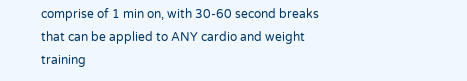comprise of 1 min on, with 30-60 second breaks that can be applied to ANY cardio and weight training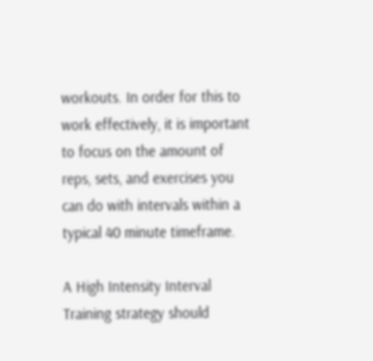workouts. In order for this to work effectively, it is important to focus on the amount of reps, sets, and exercises you can do with intervals within a typical 40 minute timeframe.

A High Intensity Interval Training strategy should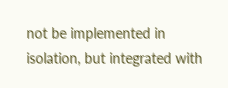not be implemented in isolation, but integrated with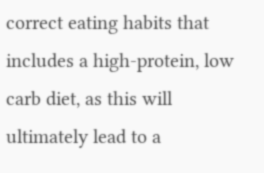correct eating habits that includes a high-protein, low carb diet, as this will ultimately lead to a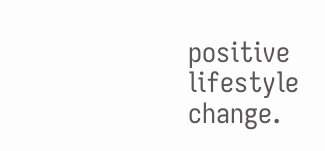positive lifestyle change.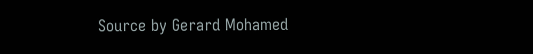Source by Gerard Mohamed